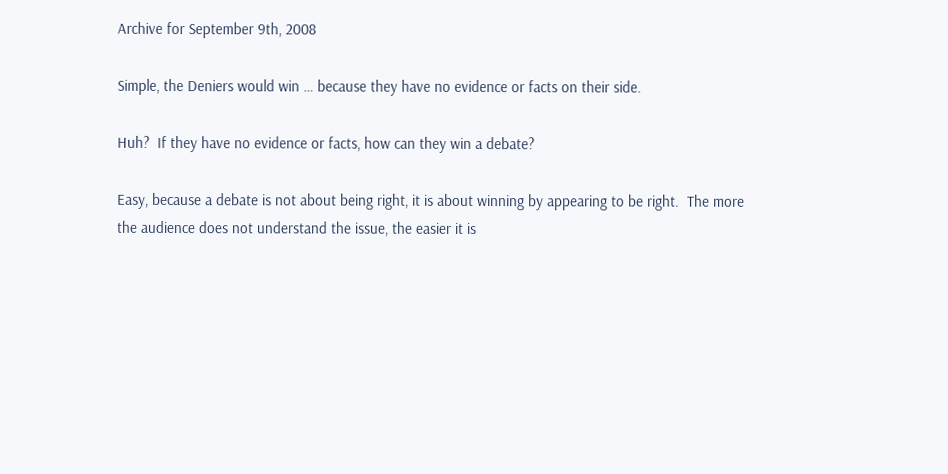Archive for September 9th, 2008

Simple, the Deniers would win … because they have no evidence or facts on their side.

Huh?  If they have no evidence or facts, how can they win a debate?

Easy, because a debate is not about being right, it is about winning by appearing to be right.  The more the audience does not understand the issue, the easier it is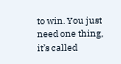to win. You just need one thing, it’s called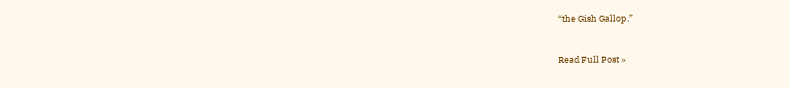“the Gish Gallop.”


Read Full Post »